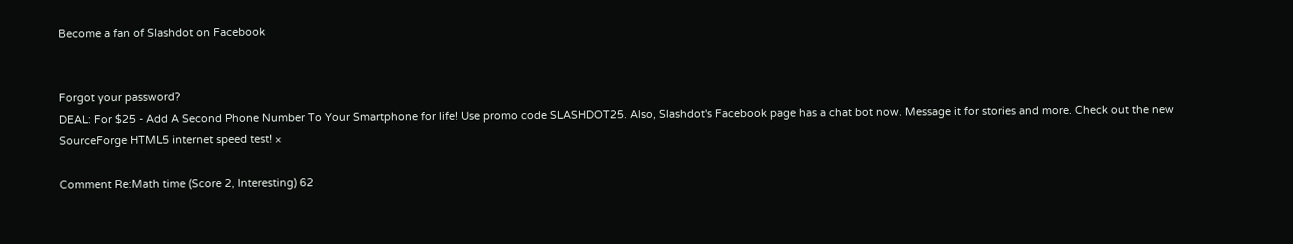Become a fan of Slashdot on Facebook


Forgot your password?
DEAL: For $25 - Add A Second Phone Number To Your Smartphone for life! Use promo code SLASHDOT25. Also, Slashdot's Facebook page has a chat bot now. Message it for stories and more. Check out the new SourceForge HTML5 internet speed test! ×

Comment Re:Math time (Score 2, Interesting) 62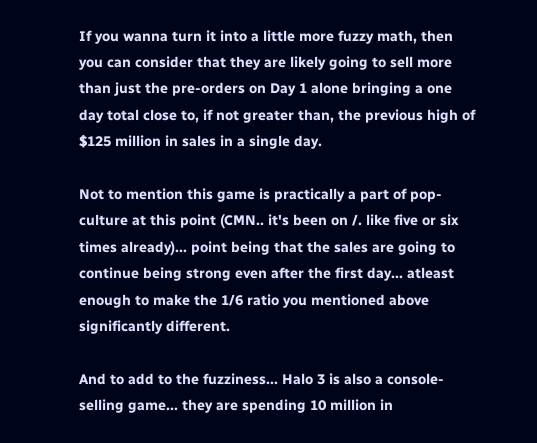If you wanna turn it into a little more fuzzy math, then you can consider that they are likely going to sell more than just the pre-orders on Day 1 alone bringing a one day total close to, if not greater than, the previous high of $125 million in sales in a single day.

Not to mention this game is practically a part of pop-culture at this point (CMN.. it's been on /. like five or six times already)... point being that the sales are going to continue being strong even after the first day... atleast enough to make the 1/6 ratio you mentioned above significantly different.

And to add to the fuzziness... Halo 3 is also a console-selling game... they are spending 10 million in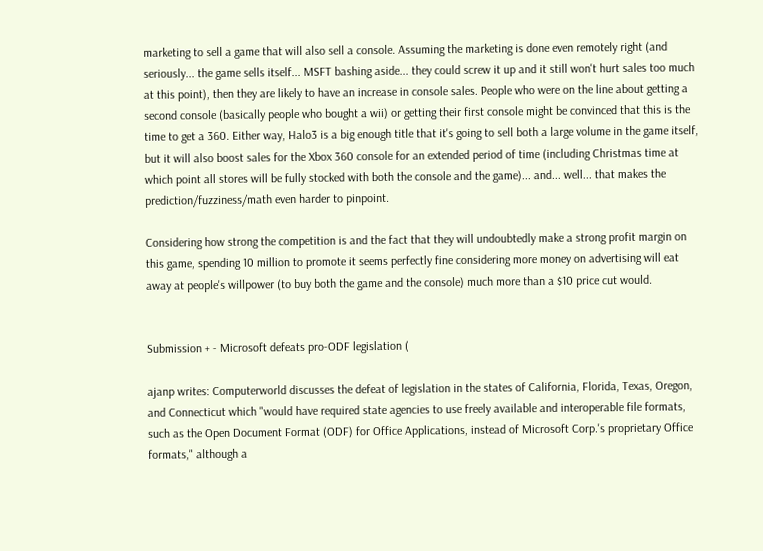marketing to sell a game that will also sell a console. Assuming the marketing is done even remotely right (and seriously... the game sells itself... MSFT bashing aside... they could screw it up and it still won't hurt sales too much at this point), then they are likely to have an increase in console sales. People who were on the line about getting a second console (basically people who bought a wii) or getting their first console might be convinced that this is the time to get a 360. Either way, Halo3 is a big enough title that it's going to sell both a large volume in the game itself, but it will also boost sales for the Xbox 360 console for an extended period of time (including Christmas time at which point all stores will be fully stocked with both the console and the game)... and... well... that makes the prediction/fuzziness/math even harder to pinpoint.

Considering how strong the competition is and the fact that they will undoubtedly make a strong profit margin on this game, spending 10 million to promote it seems perfectly fine considering more money on advertising will eat away at people's willpower (to buy both the game and the console) much more than a $10 price cut would.


Submission + - Microsoft defeats pro-ODF legislation (

ajanp writes: Computerworld discusses the defeat of legislation in the states of California, Florida, Texas, Oregon, and Connecticut which "would have required state agencies to use freely available and interoperable file formats, such as the Open Document Format (ODF) for Office Applications, instead of Microsoft Corp.'s proprietary Office formats," although a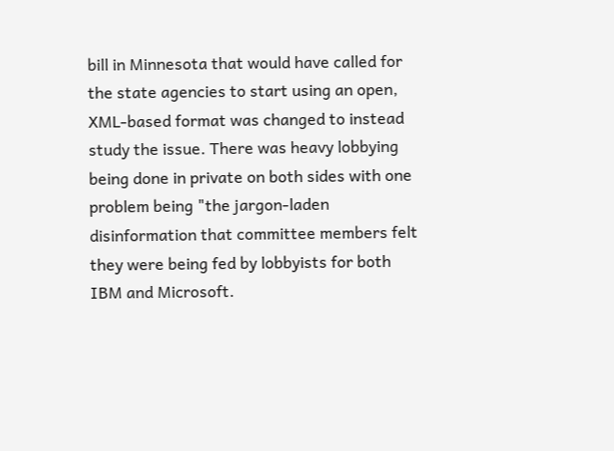bill in Minnesota that would have called for the state agencies to start using an open, XML-based format was changed to instead study the issue. There was heavy lobbying being done in private on both sides with one problem being "the jargon-laden disinformation that committee members felt they were being fed by lobbyists for both IBM and Microsoft.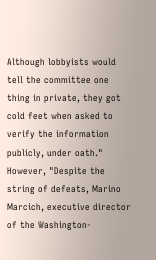Although lobbyists would tell the committee one thing in private, they got cold feet when asked to verify the information publicly, under oath." However, "Despite the string of defeats, Marino Marcich, executive director of the Washington-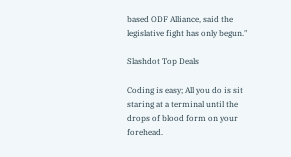based ODF Alliance, said the legislative fight has only begun."

Slashdot Top Deals

Coding is easy; All you do is sit staring at a terminal until the drops of blood form on your forehead.